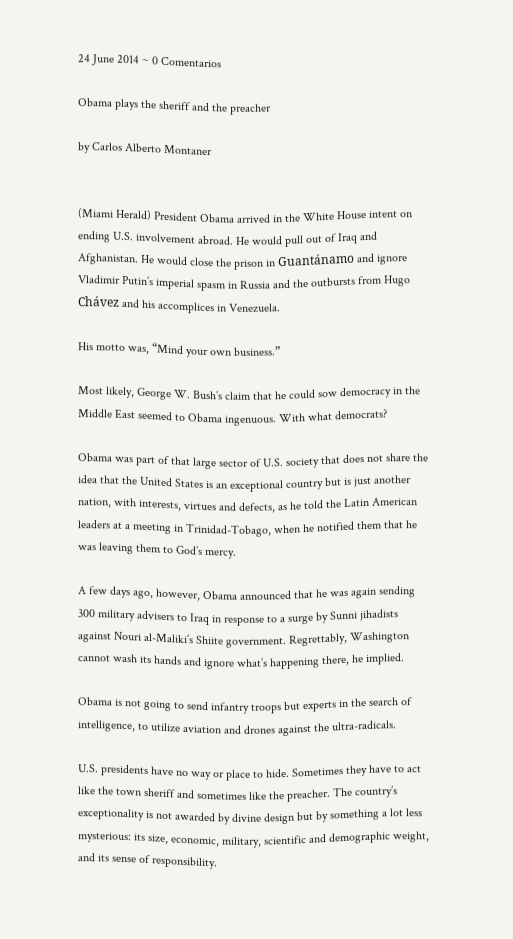24 June 2014 ~ 0 Comentarios

Obama plays the sheriff and the preacher

by Carlos Alberto Montaner


(Miami Herald) President Obama arrived in the White House intent on ending U.S. involvement abroad. He would pull out of Iraq and Afghanistan. He would close the prison in Guantánamo and ignore Vladimir Putin’s imperial spasm in Russia and the outbursts from Hugo Chávez and his accomplices in Venezuela.

His motto was, “Mind your own business.”

Most likely, George W. Bush’s claim that he could sow democracy in the Middle East seemed to Obama ingenuous. With what democrats?

Obama was part of that large sector of U.S. society that does not share the idea that the United States is an exceptional country but is just another nation, with interests, virtues and defects, as he told the Latin American leaders at a meeting in Trinidad-Tobago, when he notified them that he was leaving them to God’s mercy.

A few days ago, however, Obama announced that he was again sending 300 military advisers to Iraq in response to a surge by Sunni jihadists against Nouri al-Maliki’s Shiite government. Regrettably, Washington cannot wash its hands and ignore what’s happening there, he implied.

Obama is not going to send infantry troops but experts in the search of intelligence, to utilize aviation and drones against the ultra-radicals.

U.S. presidents have no way or place to hide. Sometimes they have to act like the town sheriff and sometimes like the preacher. The country’s exceptionality is not awarded by divine design but by something a lot less mysterious: its size, economic, military, scientific and demographic weight, and its sense of responsibility.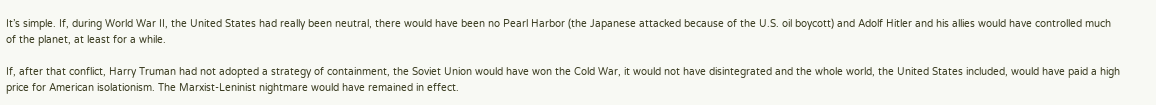It’s simple. If, during World War II, the United States had really been neutral, there would have been no Pearl Harbor (the Japanese attacked because of the U.S. oil boycott) and Adolf Hitler and his allies would have controlled much of the planet, at least for a while.

If, after that conflict, Harry Truman had not adopted a strategy of containment, the Soviet Union would have won the Cold War, it would not have disintegrated and the whole world, the United States included, would have paid a high price for American isolationism. The Marxist-Leninist nightmare would have remained in effect.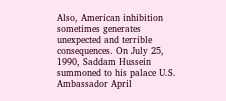Also, American inhibition sometimes generates unexpected and terrible consequences. On July 25, 1990, Saddam Hussein summoned to his palace U.S. Ambassador April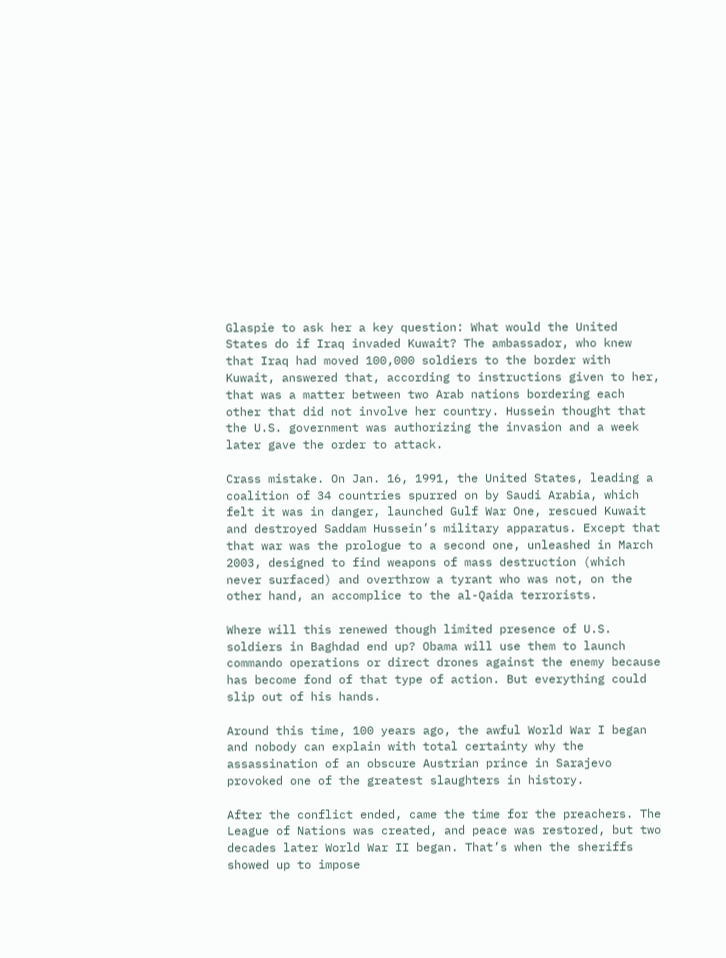Glaspie to ask her a key question: What would the United States do if Iraq invaded Kuwait? The ambassador, who knew that Iraq had moved 100,000 soldiers to the border with Kuwait, answered that, according to instructions given to her, that was a matter between two Arab nations bordering each other that did not involve her country. Hussein thought that the U.S. government was authorizing the invasion and a week later gave the order to attack.

Crass mistake. On Jan. 16, 1991, the United States, leading a coalition of 34 countries spurred on by Saudi Arabia, which felt it was in danger, launched Gulf War One, rescued Kuwait and destroyed Saddam Hussein’s military apparatus. Except that that war was the prologue to a second one, unleashed in March 2003, designed to find weapons of mass destruction (which never surfaced) and overthrow a tyrant who was not, on the other hand, an accomplice to the al-Qaida terrorists.

Where will this renewed though limited presence of U.S. soldiers in Baghdad end up? Obama will use them to launch commando operations or direct drones against the enemy because has become fond of that type of action. But everything could slip out of his hands.

Around this time, 100 years ago, the awful World War I began and nobody can explain with total certainty why the assassination of an obscure Austrian prince in Sarajevo provoked one of the greatest slaughters in history.

After the conflict ended, came the time for the preachers. The League of Nations was created, and peace was restored, but two decades later World War II began. That’s when the sheriffs showed up to impose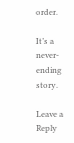order.

It’s a never-ending story.

Leave a Reply